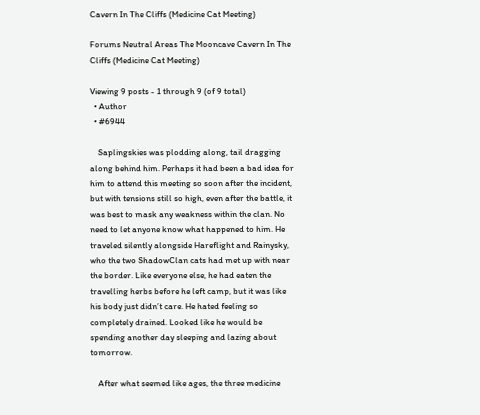Cavern In The Cliffs (Medicine Cat Meeting)

Forums Neutral Areas The Mooncave Cavern In The Cliffs (Medicine Cat Meeting)

Viewing 9 posts - 1 through 9 (of 9 total)
  • Author
  • #6944

    Saplingskies was plodding along, tail dragging along behind him. Perhaps it had been a bad idea for him to attend this meeting so soon after the incident, but with tensions still so high, even after the battle, it was best to mask any weakness within the clan. No need to let anyone know what happened to him. He traveled silently alongside Hareflight and Rainysky, who the two ShadowClan cats had met up with near the border. Like everyone else, he had eaten the travelling herbs before he left camp, but it was like his body just didn’t care. He hated feeling so completely drained. Looked like he would be spending another day sleeping and lazing about tomorrow.

    After what seemed like ages, the three medicine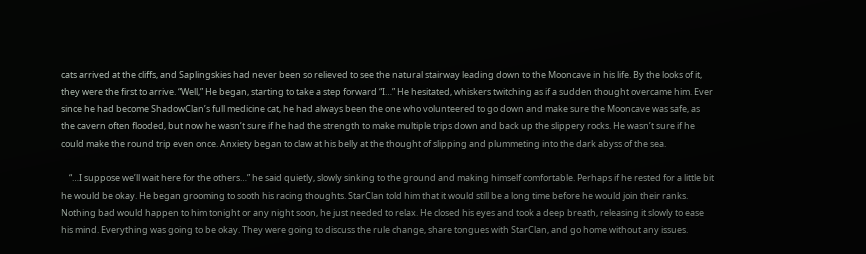cats arrived at the cliffs, and Saplingskies had never been so relieved to see the natural stairway leading down to the Mooncave in his life. By the looks of it, they were the first to arrive. “Well,” He began, starting to take a step forward “I…” He hesitated, whiskers twitching as if a sudden thought overcame him. Ever since he had become ShadowClan’s full medicine cat, he had always been the one who volunteered to go down and make sure the Mooncave was safe, as the cavern often flooded, but now he wasn’t sure if he had the strength to make multiple trips down and back up the slippery rocks. He wasn’t sure if he could make the round trip even once. Anxiety began to claw at his belly at the thought of slipping and plummeting into the dark abyss of the sea.

    “…I suppose we’ll wait here for the others…” he said quietly, slowly sinking to the ground and making himself comfortable. Perhaps if he rested for a little bit he would be okay. He began grooming to sooth his racing thoughts. StarClan told him that it would still be a long time before he would join their ranks. Nothing bad would happen to him tonight or any night soon, he just needed to relax. He closed his eyes and took a deep breath, releasing it slowly to ease his mind. Everything was going to be okay. They were going to discuss the rule change, share tongues with StarClan, and go home without any issues.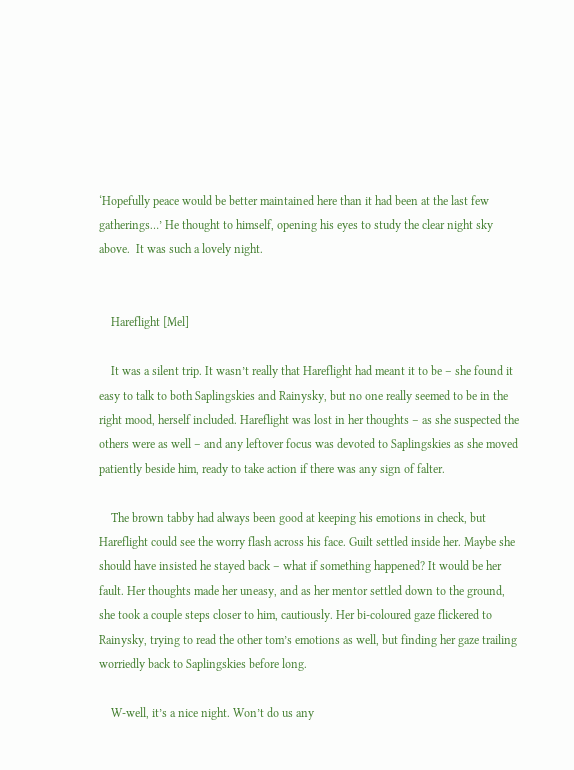‘Hopefully peace would be better maintained here than it had been at the last few gatherings…’ He thought to himself, opening his eyes to study the clear night sky above.  It was such a lovely night.


    Hareflight [Mel]

    It was a silent trip. It wasn’t really that Hareflight had meant it to be – she found it easy to talk to both Saplingskies and Rainysky, but no one really seemed to be in the right mood, herself included. Hareflight was lost in her thoughts – as she suspected the others were as well – and any leftover focus was devoted to Saplingskies as she moved patiently beside him, ready to take action if there was any sign of falter.

    The brown tabby had always been good at keeping his emotions in check, but Hareflight could see the worry flash across his face. Guilt settled inside her. Maybe she should have insisted he stayed back – what if something happened? It would be her fault. Her thoughts made her uneasy, and as her mentor settled down to the ground, she took a couple steps closer to him, cautiously. Her bi-coloured gaze flickered to Rainysky, trying to read the other tom’s emotions as well, but finding her gaze trailing worriedly back to Saplingskies before long.

    W-well, it’s a nice night. Won’t do us any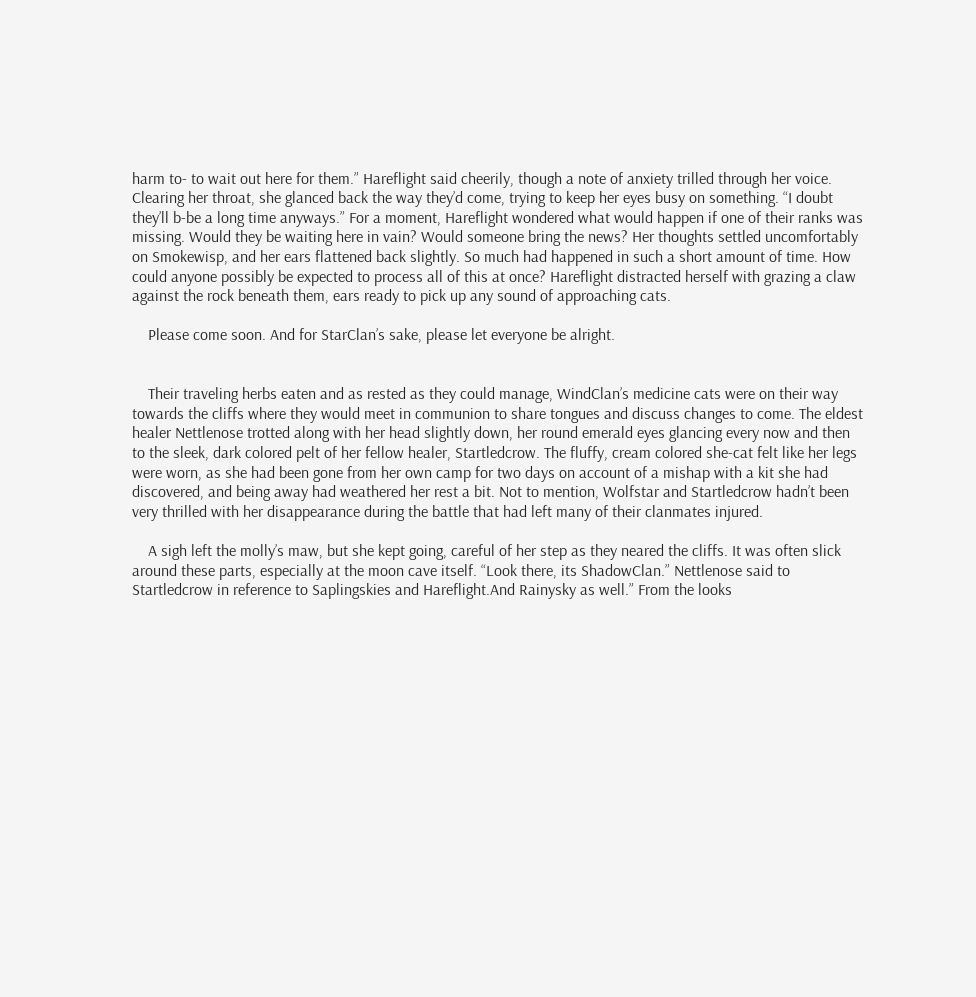harm to- to wait out here for them.” Hareflight said cheerily, though a note of anxiety trilled through her voice. Clearing her throat, she glanced back the way they’d come, trying to keep her eyes busy on something. “I doubt they’ll b-be a long time anyways.” For a moment, Hareflight wondered what would happen if one of their ranks was missing. Would they be waiting here in vain? Would someone bring the news? Her thoughts settled uncomfortably on Smokewisp, and her ears flattened back slightly. So much had happened in such a short amount of time. How could anyone possibly be expected to process all of this at once? Hareflight distracted herself with grazing a claw against the rock beneath them, ears ready to pick up any sound of approaching cats.

    Please come soon. And for StarClan’s sake, please let everyone be alright.


    Their traveling herbs eaten and as rested as they could manage, WindClan’s medicine cats were on their way towards the cliffs where they would meet in communion to share tongues and discuss changes to come. The eldest healer Nettlenose trotted along with her head slightly down, her round emerald eyes glancing every now and then to the sleek, dark colored pelt of her fellow healer, Startledcrow. The fluffy, cream colored she-cat felt like her legs were worn, as she had been gone from her own camp for two days on account of a mishap with a kit she had discovered, and being away had weathered her rest a bit. Not to mention, Wolfstar and Startledcrow hadn’t been very thrilled with her disappearance during the battle that had left many of their clanmates injured.

    A sigh left the molly’s maw, but she kept going, careful of her step as they neared the cliffs. It was often slick around these parts, especially at the moon cave itself. “Look there, its ShadowClan.” Nettlenose said to Startledcrow in reference to Saplingskies and Hareflight.And Rainysky as well.” From the looks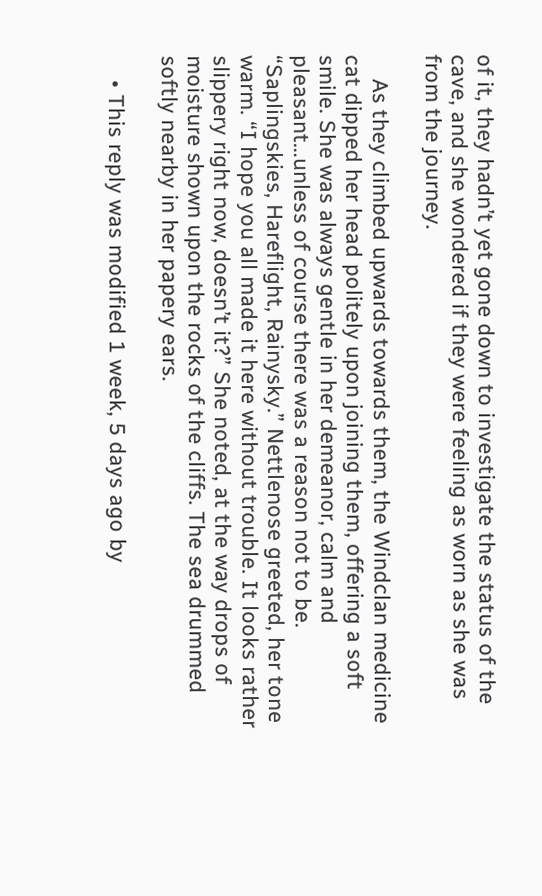of it, they hadn’t yet gone down to investigate the status of the cave, and she wondered if they were feeling as worn as she was from the journey.

    As they climbed upwards towards them, the Windclan medicine cat dipped her head politely upon joining them, offering a soft smile. She was always gentle in her demeanor, calm and pleasant…unless of course there was a reason not to be. “Saplingskies, Hareflight, Rainysky.” Nettlenose greeted, her tone warm. “I hope you all made it here without trouble. It looks rather slippery right now, doesn’t it?” She noted, at the way drops of moisture shown upon the rocks of the cliffs. The sea drummed softly nearby in her papery ears.

    • This reply was modified 1 week, 5 days ago by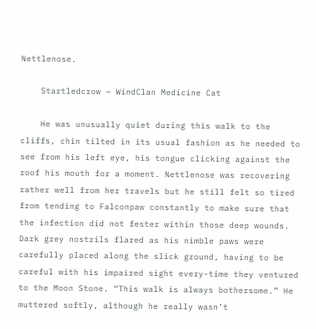Nettlenose.

    Startledcrow ~ WindClan Medicine Cat

    He was unusually quiet during this walk to the cliffs, chin tilted in its usual fashion as he needed to see from his left eye, his tongue clicking against the roof his mouth for a moment. Nettlenose was recovering rather well from her travels but he still felt so tired from tending to Falconpaw constantly to make sure that the infection did not fester within those deep wounds. Dark grey nostrils flared as his nimble paws were carefully placed along the slick ground, having to be careful with his impaired sight every-time they ventured to the Moon Stone. “This walk is always bothersome.” He muttered softly, although he really wasn’t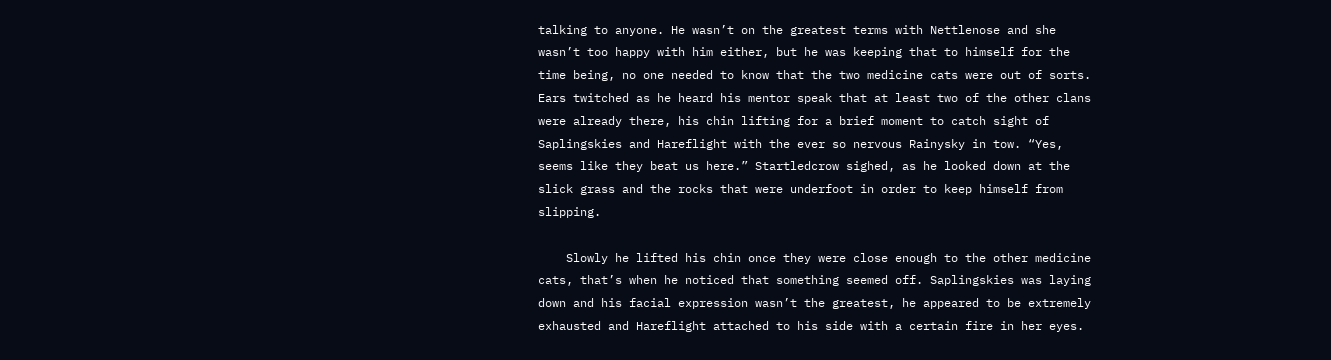talking to anyone. He wasn’t on the greatest terms with Nettlenose and she wasn’t too happy with him either, but he was keeping that to himself for the time being, no one needed to know that the two medicine cats were out of sorts. Ears twitched as he heard his mentor speak that at least two of the other clans were already there, his chin lifting for a brief moment to catch sight of Saplingskies and Hareflight with the ever so nervous Rainysky in tow. “Yes, seems like they beat us here.” Startledcrow sighed, as he looked down at the slick grass and the rocks that were underfoot in order to keep himself from slipping.

    Slowly he lifted his chin once they were close enough to the other medicine cats, that’s when he noticed that something seemed off. Saplingskies was laying down and his facial expression wasn’t the greatest, he appeared to be extremely exhausted and Hareflight attached to his side with a certain fire in her eyes.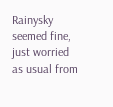Rainysky seemed fine, just worried as usual from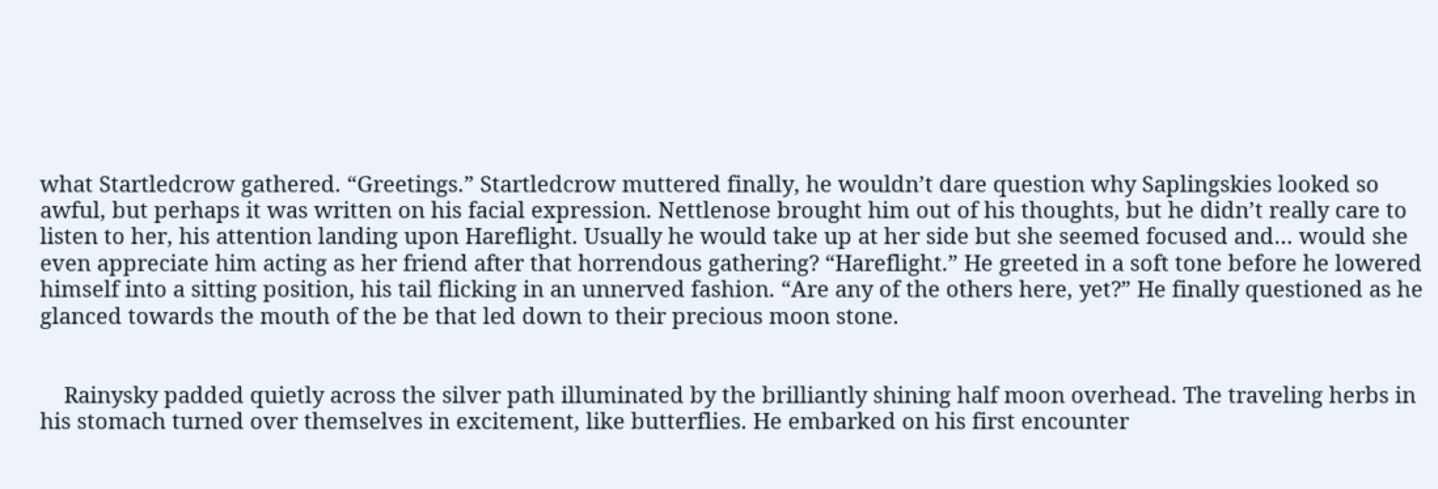what Startledcrow gathered. “Greetings.” Startledcrow muttered finally, he wouldn’t dare question why Saplingskies looked so awful, but perhaps it was written on his facial expression. Nettlenose brought him out of his thoughts, but he didn’t really care to listen to her, his attention landing upon Hareflight. Usually he would take up at her side but she seemed focused and… would she even appreciate him acting as her friend after that horrendous gathering? “Hareflight.” He greeted in a soft tone before he lowered himself into a sitting position, his tail flicking in an unnerved fashion. “Are any of the others here, yet?” He finally questioned as he glanced towards the mouth of the be that led down to their precious moon stone.


    Rainysky padded quietly across the silver path illuminated by the brilliantly shining half moon overhead. The traveling herbs in his stomach turned over themselves in excitement, like butterflies. He embarked on his first encounter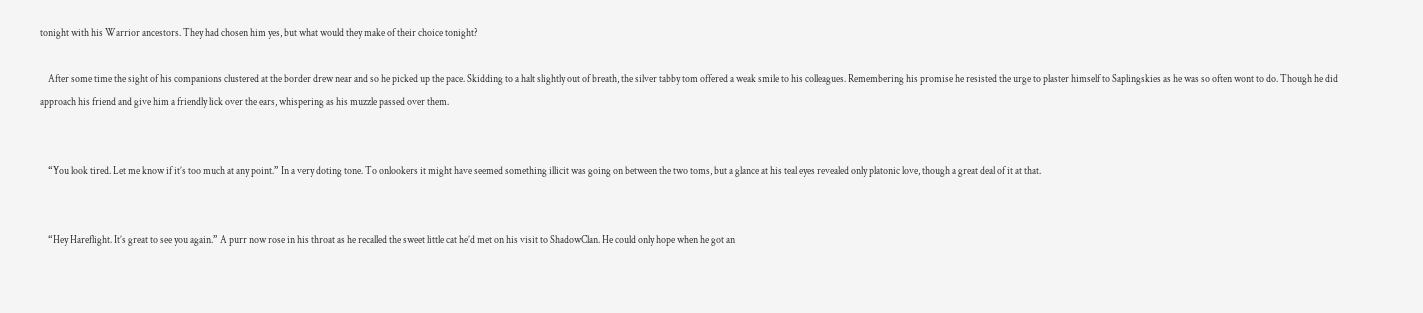tonight with his Warrior ancestors. They had chosen him yes, but what would they make of their choice tonight?

    After some time the sight of his companions clustered at the border drew near and so he picked up the pace. Skidding to a halt slightly out of breath, the silver tabby tom offered a weak smile to his colleagues. Remembering his promise he resisted the urge to plaster himself to Saplingskies as he was so often wont to do. Though he did approach his friend and give him a friendly lick over the ears, whispering as his muzzle passed over them.


    “You look tired. Let me know if it’s too much at any point.” In a very doting tone. To onlookers it might have seemed something illicit was going on between the two toms, but a glance at his teal eyes revealed only platonic love, though a great deal of it at that.


    “Hey Hareflight. It’s great to see you again.” A purr now rose in his throat as he recalled the sweet little cat he’d met on his visit to ShadowClan. He could only hope when he got an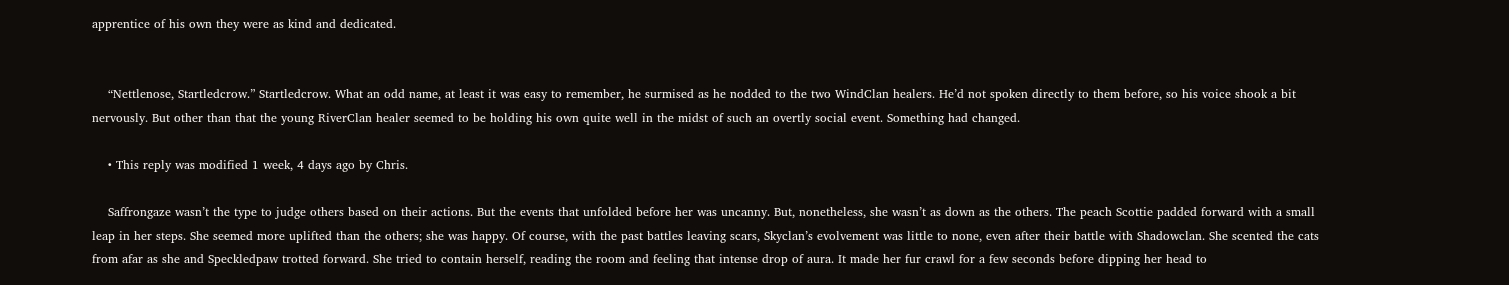apprentice of his own they were as kind and dedicated.


    “Nettlenose, Startledcrow.” Startledcrow. What an odd name, at least it was easy to remember, he surmised as he nodded to the two WindClan healers. He’d not spoken directly to them before, so his voice shook a bit nervously. But other than that the young RiverClan healer seemed to be holding his own quite well in the midst of such an overtly social event. Something had changed.

    • This reply was modified 1 week, 4 days ago by Chris.

    Saffrongaze wasn’t the type to judge others based on their actions. But the events that unfolded before her was uncanny. But, nonetheless, she wasn’t as down as the others. The peach Scottie padded forward with a small leap in her steps. She seemed more uplifted than the others; she was happy. Of course, with the past battles leaving scars, Skyclan’s evolvement was little to none, even after their battle with Shadowclan. She scented the cats from afar as she and Speckledpaw trotted forward. She tried to contain herself, reading the room and feeling that intense drop of aura. It made her fur crawl for a few seconds before dipping her head to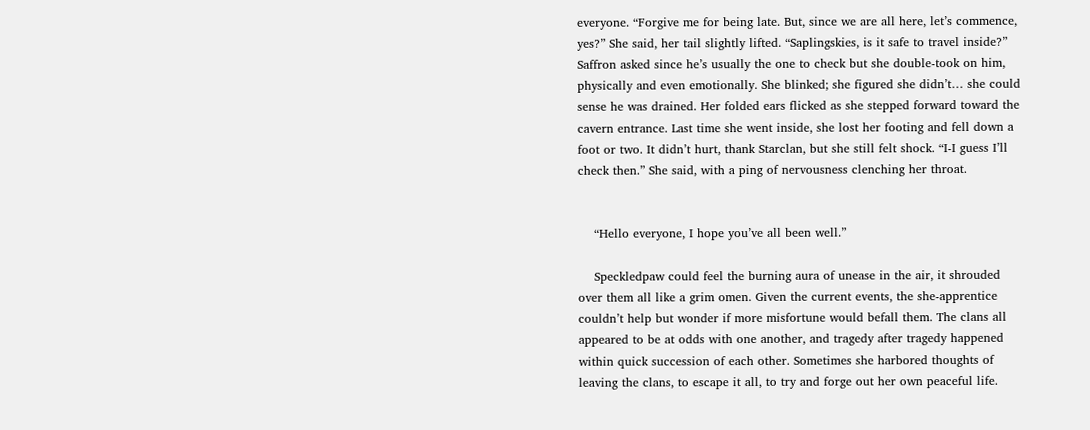everyone. “Forgive me for being late. But, since we are all here, let’s commence, yes?” She said, her tail slightly lifted. “Saplingskies, is it safe to travel inside?” Saffron asked since he’s usually the one to check but she double-took on him, physically and even emotionally. She blinked; she figured she didn’t… she could sense he was drained. Her folded ears flicked as she stepped forward toward the cavern entrance. Last time she went inside, she lost her footing and fell down a foot or two. It didn’t hurt, thank Starclan, but she still felt shock. “I-I guess I’ll check then.” She said, with a ping of nervousness clenching her throat.


    “Hello everyone, I hope you’ve all been well.”

    Speckledpaw could feel the burning aura of unease in the air, it shrouded over them all like a grim omen. Given the current events, the she-apprentice couldn’t help but wonder if more misfortune would befall them. The clans all appeared to be at odds with one another, and tragedy after tragedy happened within quick succession of each other. Sometimes she harbored thoughts of leaving the clans, to escape it all, to try and forge out her own peaceful life.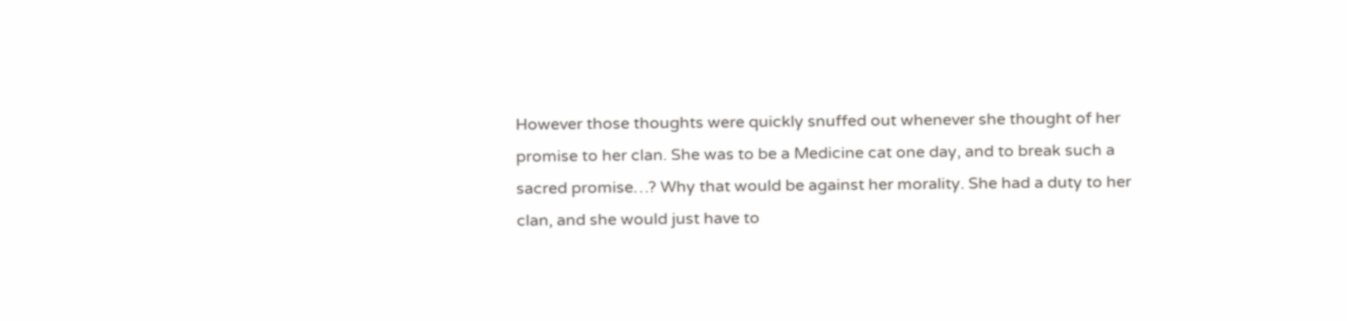However those thoughts were quickly snuffed out whenever she thought of her promise to her clan. She was to be a Medicine cat one day, and to break such a sacred promise…? Why that would be against her morality. She had a duty to her clan, and she would just have to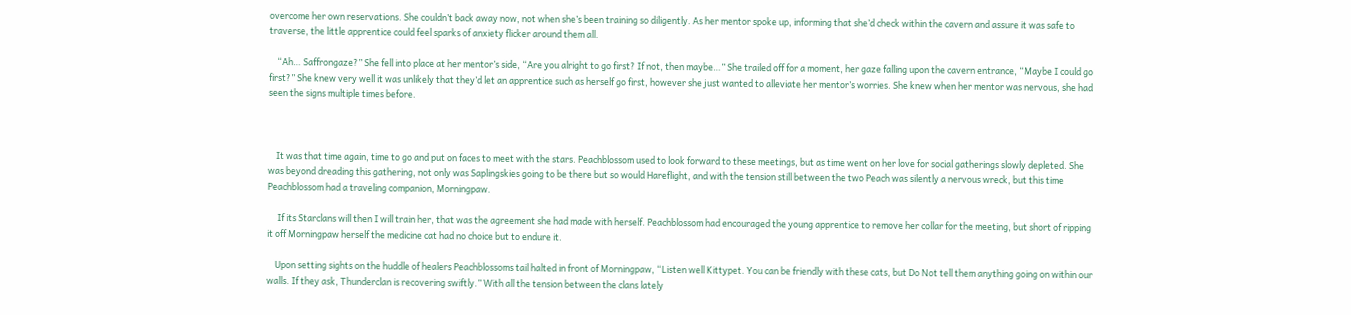overcome her own reservations. She couldn’t back away now, not when she’s been training so diligently. As her mentor spoke up, informing that she’d check within the cavern and assure it was safe to traverse, the little apprentice could feel sparks of anxiety flicker around them all.

    “Ah… Saffrongaze?” She fell into place at her mentor’s side, “Are you alright to go first? If not, then maybe…” She trailed off for a moment, her gaze falling upon the cavern entrance, “Maybe I could go first?” She knew very well it was unlikely that they’d let an apprentice such as herself go first, however she just wanted to alleviate her mentor’s worries. She knew when her mentor was nervous, she had seen the signs multiple times before.



    It was that time again, time to go and put on faces to meet with the stars. Peachblossom used to look forward to these meetings, but as time went on her love for social gatherings slowly depleted. She was beyond dreading this gathering, not only was Saplingskies going to be there but so would Hareflight, and with the tension still between the two Peach was silently a nervous wreck, but this time Peachblossom had a traveling companion, Morningpaw.

     If its Starclans will then I will train her, that was the agreement she had made with herself. Peachblossom had encouraged the young apprentice to remove her collar for the meeting, but short of ripping it off Morningpaw herself the medicine cat had no choice but to endure it.

    Upon setting sights on the huddle of healers Peachblossoms tail halted in front of Morningpaw, “Listen well Kittypet. You can be friendly with these cats, but Do Not tell them anything going on within our walls. If they ask, Thunderclan is recovering swiftly.” With all the tension between the clans lately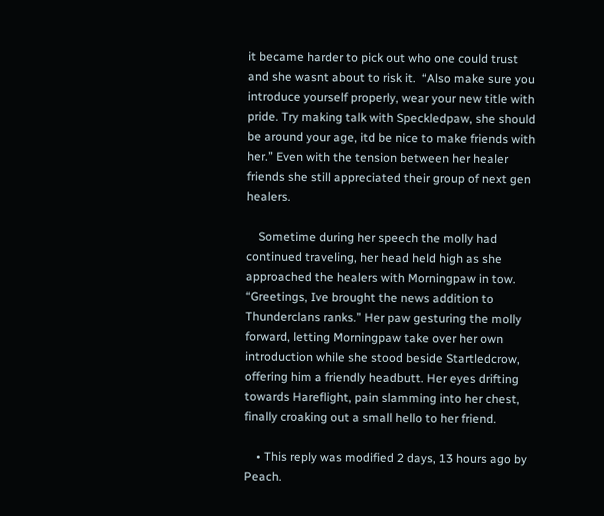it became harder to pick out who one could trust and she wasnt about to risk it.  “Also make sure you introduce yourself properly, wear your new title with pride. Try making talk with Speckledpaw, she should be around your age, itd be nice to make friends with her.” Even with the tension between her healer friends she still appreciated their group of next gen healers.

    Sometime during her speech the molly had continued traveling, her head held high as she approached the healers with Morningpaw in tow. “Greetings, Ive brought the news addition to Thunderclans ranks.” Her paw gesturing the molly forward, letting Morningpaw take over her own introduction while she stood beside Startledcrow, offering him a friendly headbutt. Her eyes drifting towards Hareflight, pain slamming into her chest, finally croaking out a small hello to her friend.

    • This reply was modified 2 days, 13 hours ago by Peach.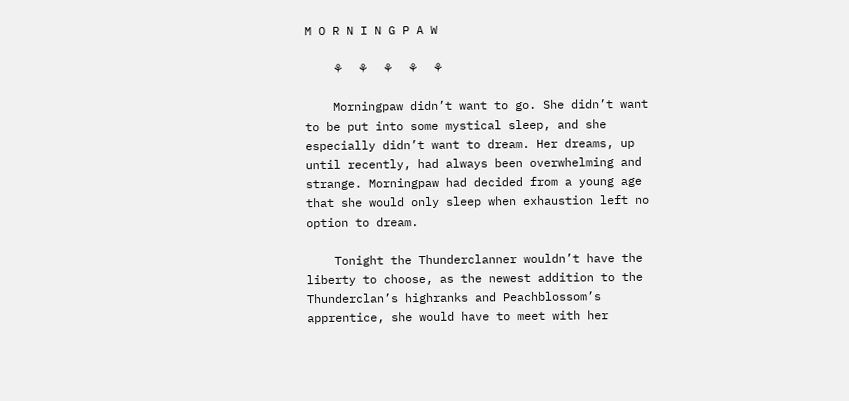M O R N I N G P A W

    ⚘  ⚘  ⚘  ⚘  ⚘

    Morningpaw didn’t want to go. She didn’t want to be put into some mystical sleep, and she especially didn’t want to dream. Her dreams, up until recently, had always been overwhelming and strange. Morningpaw had decided from a young age that she would only sleep when exhaustion left no option to dream.

    Tonight the Thunderclanner wouldn’t have the liberty to choose, as the newest addition to the Thunderclan’s highranks and Peachblossom’s apprentice, she would have to meet with her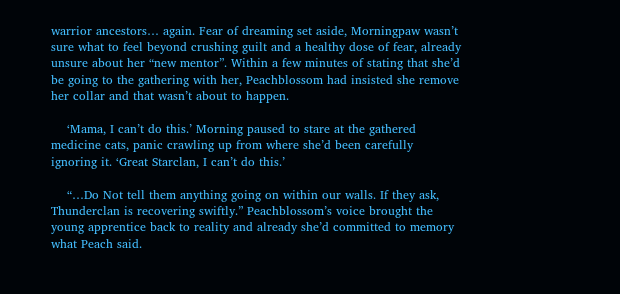warrior ancestors… again. Fear of dreaming set aside, Morningpaw wasn’t sure what to feel beyond crushing guilt and a healthy dose of fear, already unsure about her “new mentor”. Within a few minutes of stating that she’d be going to the gathering with her, Peachblossom had insisted she remove her collar and that wasn’t about to happen.

    ‘Mama, I can’t do this.’ Morning paused to stare at the gathered medicine cats, panic crawling up from where she’d been carefully ignoring it. ‘Great Starclan, I can’t do this.’

    “…Do Not tell them anything going on within our walls. If they ask, Thunderclan is recovering swiftly.” Peachblossom’s voice brought the young apprentice back to reality and already she’d committed to memory what Peach said.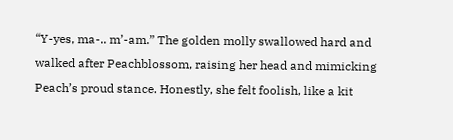“Y-yes, ma-.. m’-am.” The golden molly swallowed hard and walked after Peachblossom, raising her head and mimicking Peach’s proud stance. Honestly, she felt foolish, like a kit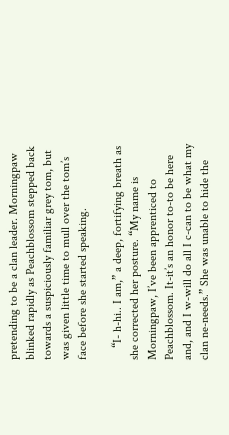pretending to be a clan leader. Morningpaw blinked rapidly as Peachblossom stepped back towards a suspiciously familiar grey tom, but was given little time to mull over the tom’s face before she started speaking.

    “I- h-hi.. I am,” a deep, fortifying breath as she corrected her posture. “My name is Morningpaw, I’ve been apprenticed to Peachblossom. It-it’s an honor to-to be here and, and I w-will do all I c-can to be what my clan ne-needs.” She was unable to hide the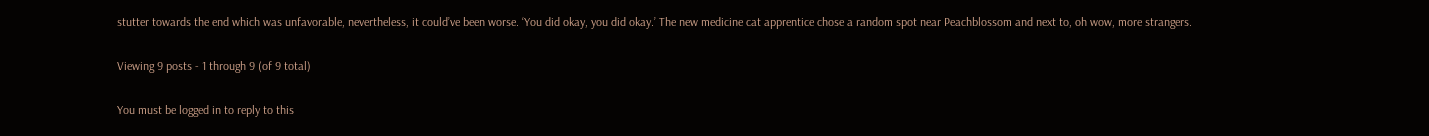stutter towards the end which was unfavorable, nevertheless, it could’ve been worse. ‘You did okay, you did okay.’ The new medicine cat apprentice chose a random spot near Peachblossom and next to, oh wow, more strangers.

Viewing 9 posts - 1 through 9 (of 9 total)

You must be logged in to reply to this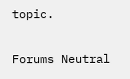topic.

Forums Neutral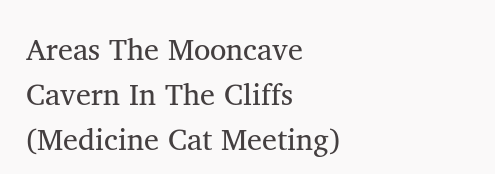Areas The Mooncave Cavern In The Cliffs (Medicine Cat Meeting)